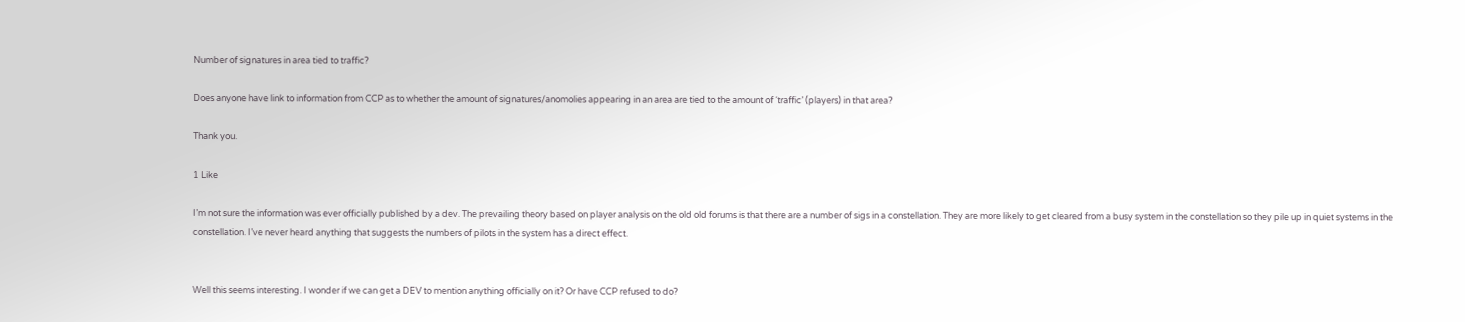Number of signatures in area tied to traffic?

Does anyone have link to information from CCP as to whether the amount of signatures/anomolies appearing in an area are tied to the amount of ‘traffic’ (players) in that area?

Thank you.

1 Like

I’m not sure the information was ever officially published by a dev. The prevailing theory based on player analysis on the old old forums is that there are a number of sigs in a constellation. They are more likely to get cleared from a busy system in the constellation so they pile up in quiet systems in the constellation. I’ve never heard anything that suggests the numbers of pilots in the system has a direct effect.


Well this seems interesting. I wonder if we can get a DEV to mention anything officially on it? Or have CCP refused to do?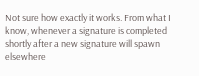Not sure how exactly it works. From what I know, whenever a signature is completed shortly after a new signature will spawn elsewhere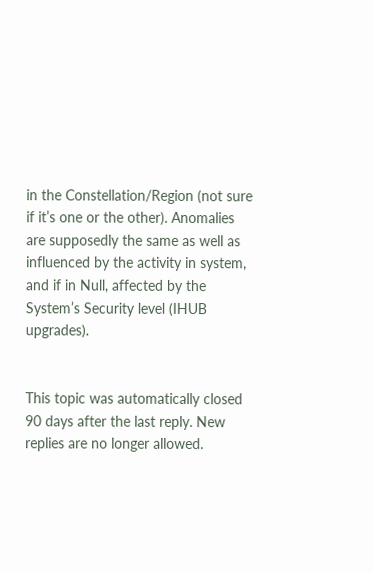in the Constellation/Region (not sure if it’s one or the other). Anomalies are supposedly the same as well as influenced by the activity in system, and if in Null, affected by the System’s Security level (IHUB upgrades).


This topic was automatically closed 90 days after the last reply. New replies are no longer allowed.